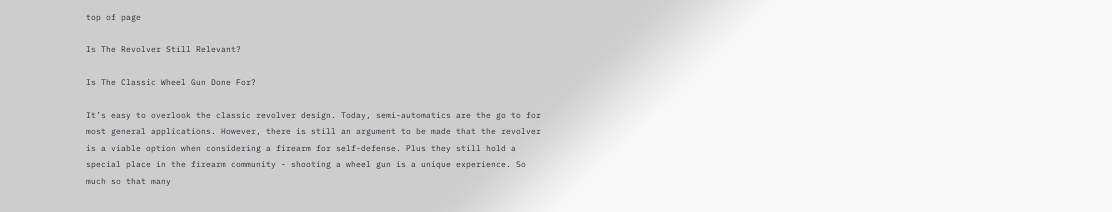top of page

Is The Revolver Still Relevant?

Is The Classic Wheel Gun Done For?

It’s easy to overlook the classic revolver design. Today, semi-automatics are the go to for most general applications. However, there is still an argument to be made that the revolver is a viable option when considering a firearm for self-defense. Plus they still hold a special place in the firearm community - shooting a wheel gun is a unique experience. So much so that many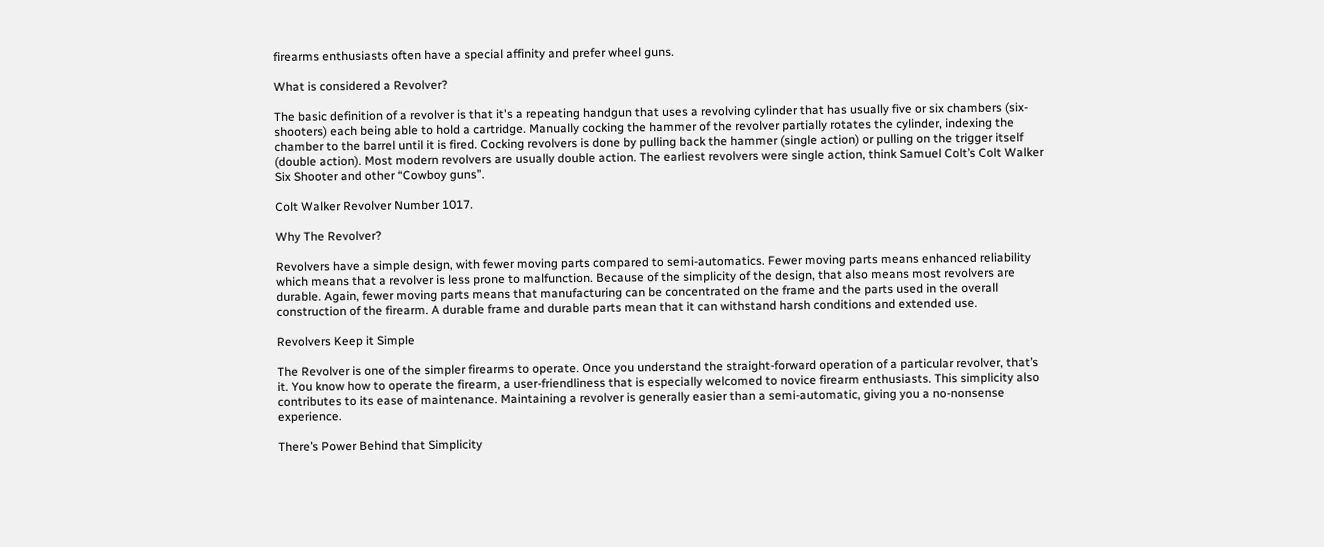firearms enthusiasts often have a special affinity and prefer wheel guns.

What is considered a Revolver?

The basic definition of a revolver is that it's a repeating handgun that uses a revolving cylinder that has usually five or six chambers (six-shooters) each being able to hold a cartridge. Manually cocking the hammer of the revolver partially rotates the cylinder, indexing the chamber to the barrel until it is fired. Cocking revolvers is done by pulling back the hammer (single action) or pulling on the trigger itself (double action). Most modern revolvers are usually double action. The earliest revolvers were single action, think Samuel Colt’s Colt Walker Six Shooter and other “Cowboy guns”.

Colt Walker Revolver Number 1017.

Why The Revolver?

Revolvers have a simple design, with fewer moving parts compared to semi-automatics. Fewer moving parts means enhanced reliability which means that a revolver is less prone to malfunction. Because of the simplicity of the design, that also means most revolvers are durable. Again, fewer moving parts means that manufacturing can be concentrated on the frame and the parts used in the overall construction of the firearm. A durable frame and durable parts mean that it can withstand harsh conditions and extended use.

Revolvers Keep it Simple

The Revolver is one of the simpler firearms to operate. Once you understand the straight-forward operation of a particular revolver, that’s it. You know how to operate the firearm, a user-friendliness that is especially welcomed to novice firearm enthusiasts. This simplicity also contributes to its ease of maintenance. Maintaining a revolver is generally easier than a semi-automatic, giving you a no-nonsense experience.

There’s Power Behind that Simplicity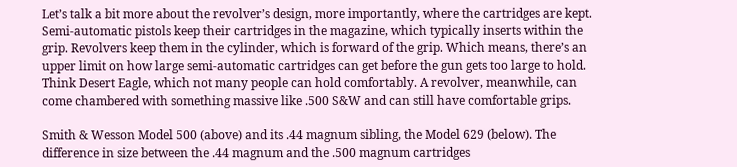Let’s talk a bit more about the revolver’s design, more importantly, where the cartridges are kept. Semi-automatic pistols keep their cartridges in the magazine, which typically inserts within the grip. Revolvers keep them in the cylinder, which is forward of the grip. Which means, there’s an upper limit on how large semi-automatic cartridges can get before the gun gets too large to hold. Think Desert Eagle, which not many people can hold comfortably. A revolver, meanwhile, can come chambered with something massive like .500 S&W and can still have comfortable grips.

Smith & Wesson Model 500 (above) and its .44 magnum sibling, the Model 629 (below). The difference in size between the .44 magnum and the .500 magnum cartridges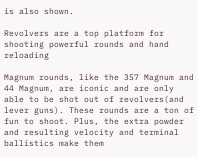is also shown.

Revolvers are a top platform for shooting powerful rounds and hand reloading

Magnum rounds, like the 357 Magnum and 44 Magnum, are iconic and are only able to be shot out of revolvers(and lever guns). These rounds are a ton of fun to shoot. Plus, the extra powder and resulting velocity and terminal ballistics make them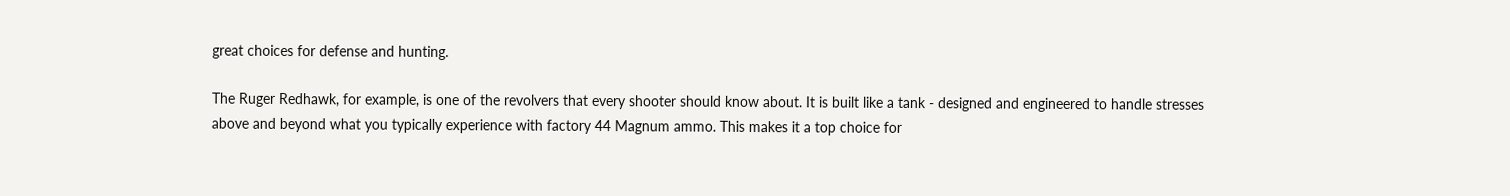great choices for defense and hunting.

The Ruger Redhawk, for example, is one of the revolvers that every shooter should know about. It is built like a tank - designed and engineered to handle stresses above and beyond what you typically experience with factory 44 Magnum ammo. This makes it a top choice for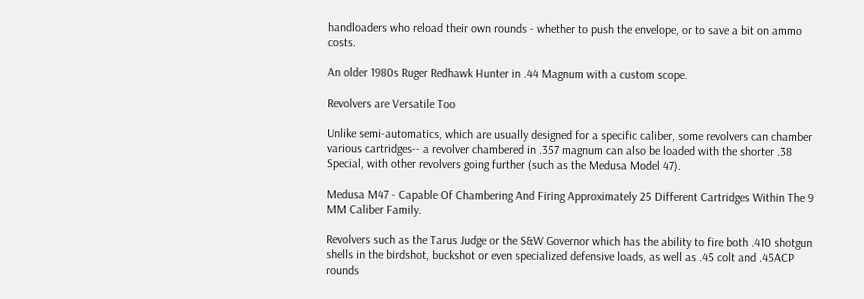handloaders who reload their own rounds - whether to push the envelope, or to save a bit on ammo costs.

An older 1980s Ruger Redhawk Hunter in .44 Magnum with a custom scope.

Revolvers are Versatile Too

Unlike semi-automatics, which are usually designed for a specific caliber, some revolvers can chamber various cartridges-- a revolver chambered in .357 magnum can also be loaded with the shorter .38 Special, with other revolvers going further (such as the Medusa Model 47).

Medusa M47 - Capable Of Chambering And Firing Approximately 25 Different Cartridges Within The 9 MM Caliber Family.

Revolvers such as the Tarus Judge or the S&W Governor which has the ability to fire both .410 shotgun shells in the birdshot, buckshot or even specialized defensive loads, as well as .45 colt and .45ACP rounds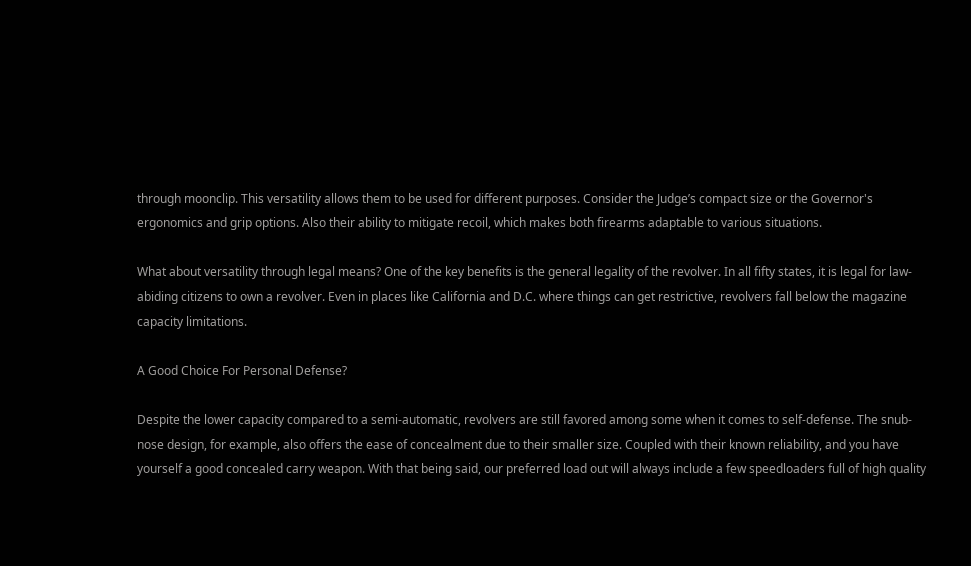through moonclip. This versatility allows them to be used for different purposes. Consider the Judge’s compact size or the Governor's ergonomics and grip options. Also their ability to mitigate recoil, which makes both firearms adaptable to various situations.

What about versatility through legal means? One of the key benefits is the general legality of the revolver. In all fifty states, it is legal for law-abiding citizens to own a revolver. Even in places like California and D.C. where things can get restrictive, revolvers fall below the magazine capacity limitations.

A Good Choice For Personal Defense?

Despite the lower capacity compared to a semi-automatic, revolvers are still favored among some when it comes to self-defense. The snub-nose design, for example, also offers the ease of concealment due to their smaller size. Coupled with their known reliability, and you have yourself a good concealed carry weapon. With that being said, our preferred load out will always include a few speedloaders full of high quality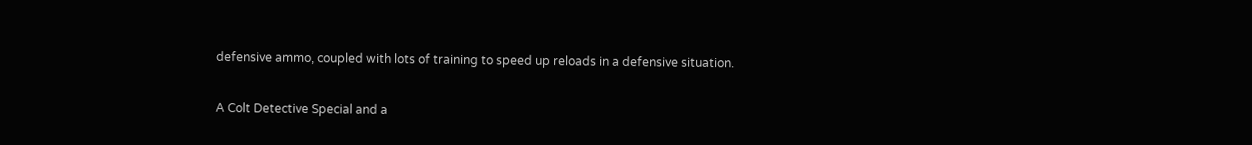defensive ammo, coupled with lots of training to speed up reloads in a defensive situation.

A Colt Detective Special and a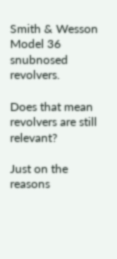Smith & Wesson Model 36 snubnosed revolvers.

Does that mean revolvers are still relevant?

Just on the reasons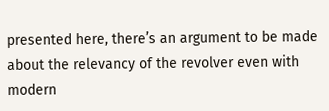presented here, there’s an argument to be made about the relevancy of the revolver even with modern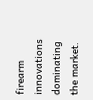firearm innovations dominating the market.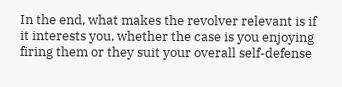In the end, what makes the revolver relevant is if it interests you, whether the case is you enjoying firing them or they suit your overall self-defense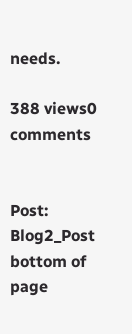needs.

388 views0 comments


Post: Blog2_Post
bottom of page